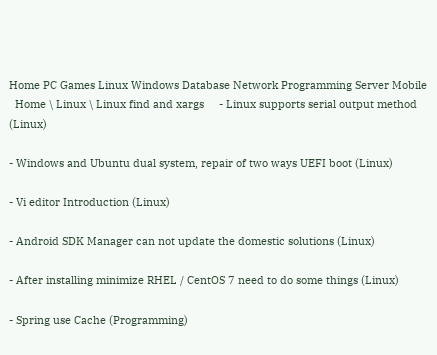Home PC Games Linux Windows Database Network Programming Server Mobile
  Home \ Linux \ Linux find and xargs     - Linux supports serial output method (Linux)

- Windows and Ubuntu dual system, repair of two ways UEFI boot (Linux)

- Vi editor Introduction (Linux)

- Android SDK Manager can not update the domestic solutions (Linux)

- After installing minimize RHEL / CentOS 7 need to do some things (Linux)

- Spring use Cache (Programming)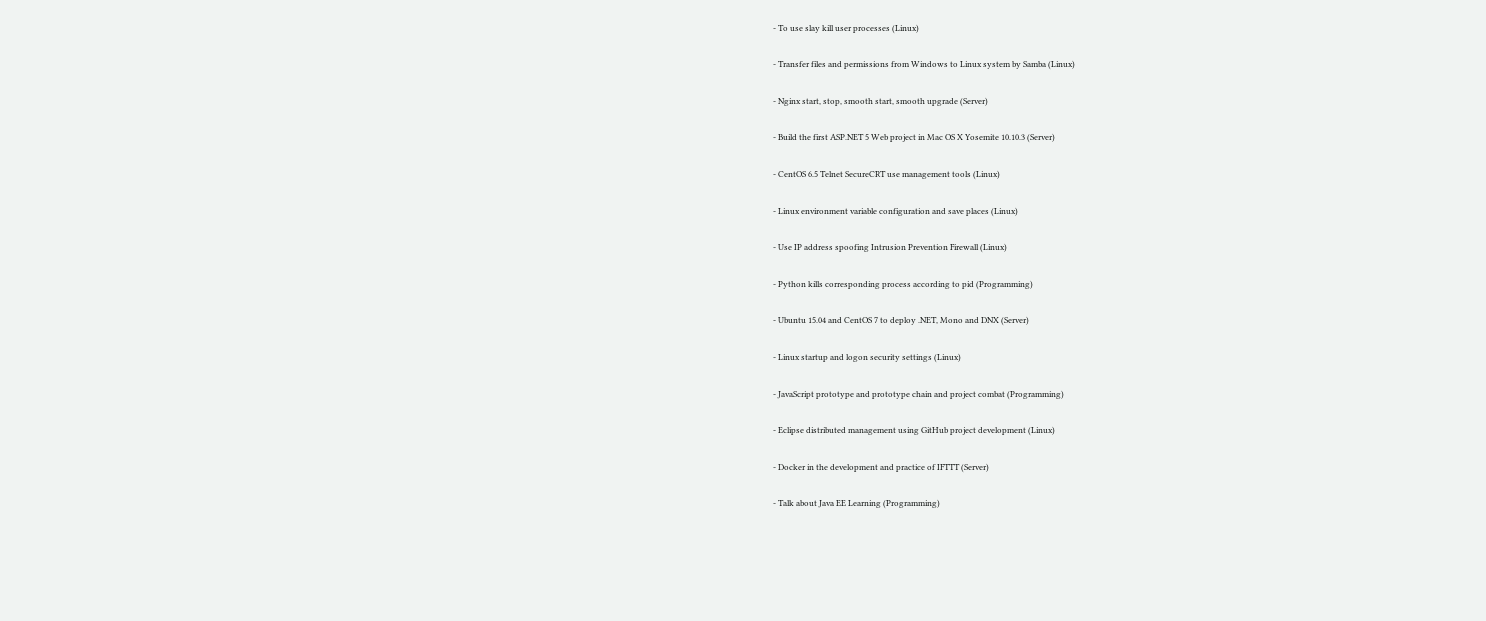- To use slay kill user processes (Linux)

- Transfer files and permissions from Windows to Linux system by Samba (Linux)

- Nginx start, stop, smooth start, smooth upgrade (Server)

- Build the first ASP.NET 5 Web project in Mac OS X Yosemite 10.10.3 (Server)

- CentOS 6.5 Telnet SecureCRT use management tools (Linux)

- Linux environment variable configuration and save places (Linux)

- Use IP address spoofing Intrusion Prevention Firewall (Linux)

- Python kills corresponding process according to pid (Programming)

- Ubuntu 15.04 and CentOS 7 to deploy .NET, Mono and DNX (Server)

- Linux startup and logon security settings (Linux)

- JavaScript prototype and prototype chain and project combat (Programming)

- Eclipse distributed management using GitHub project development (Linux)

- Docker in the development and practice of IFTTT (Server)

- Talk about Java EE Learning (Programming)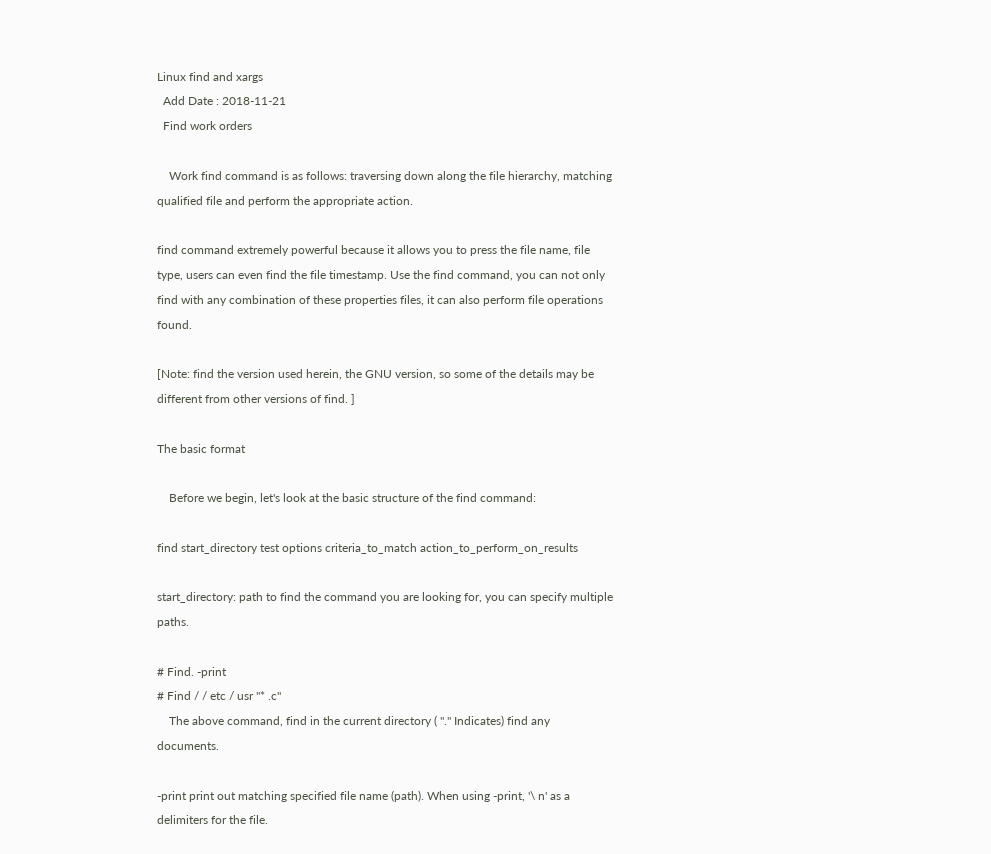Linux find and xargs
  Add Date : 2018-11-21
  Find work orders

    Work find command is as follows: traversing down along the file hierarchy, matching qualified file and perform the appropriate action.

find command extremely powerful because it allows you to press the file name, file type, users can even find the file timestamp. Use the find command, you can not only find with any combination of these properties files, it can also perform file operations found.

[Note: find the version used herein, the GNU version, so some of the details may be different from other versions of find. ]

The basic format

    Before we begin, let's look at the basic structure of the find command:

find start_directory test options criteria_to_match action_to_perform_on_results

start_directory: path to find the command you are looking for, you can specify multiple paths.

# Find. -print
# Find / / etc / usr "* .c"
    The above command, find in the current directory ( "." Indicates) find any documents.

-print print out matching specified file name (path). When using -print, '\ n' as a delimiters for the file.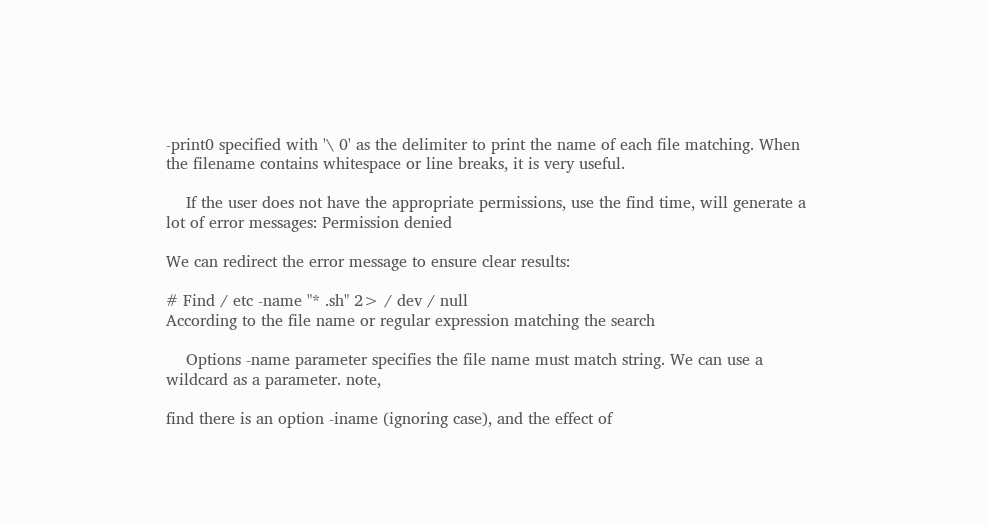-print0 specified with '\ 0' as the delimiter to print the name of each file matching. When the filename contains whitespace or line breaks, it is very useful.

    If the user does not have the appropriate permissions, use the find time, will generate a lot of error messages: Permission denied

We can redirect the error message to ensure clear results:

# Find / etc -name "* .sh" 2> / dev / null
According to the file name or regular expression matching the search

    Options -name parameter specifies the file name must match string. We can use a wildcard as a parameter. note,

find there is an option -iname (ignoring case), and the effect of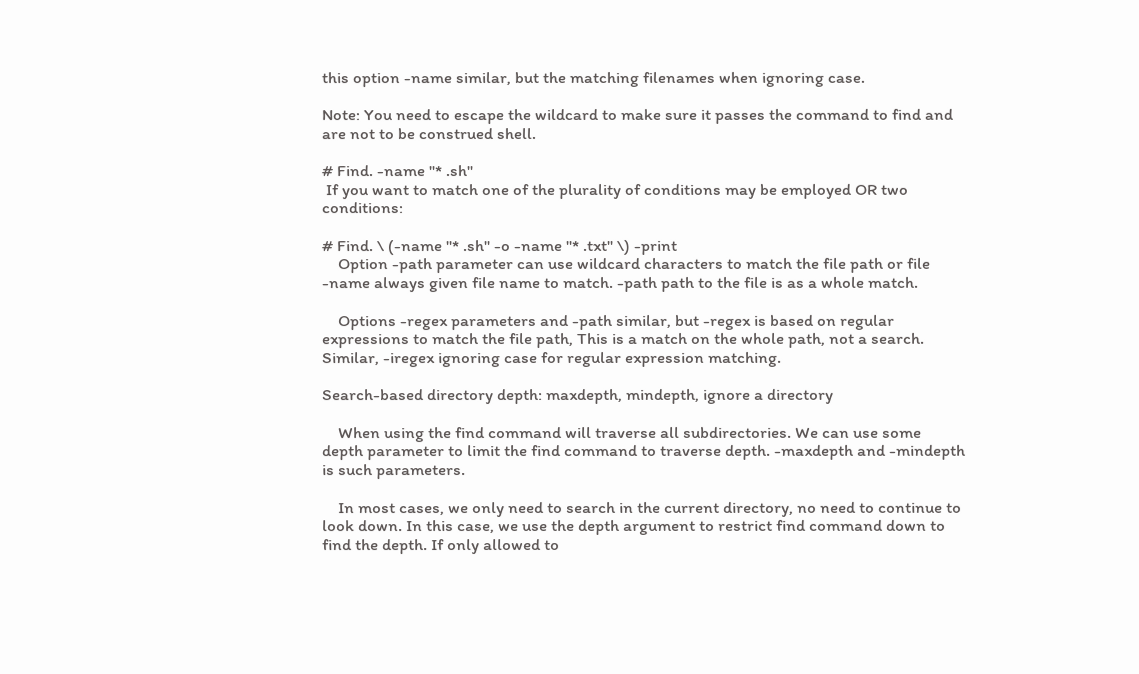this option -name similar, but the matching filenames when ignoring case.

Note: You need to escape the wildcard to make sure it passes the command to find and are not to be construed shell.

# Find. -name "* .sh"
 If you want to match one of the plurality of conditions may be employed OR two conditions:

# Find. \ (-name "* .sh" -o -name "* .txt" \) -print
    Option -path parameter can use wildcard characters to match the file path or file -name always given file name to match. -path path to the file is as a whole match.

    Options -regex parameters and -path similar, but -regex is based on regular expressions to match the file path, This is a match on the whole path, not a search. Similar, -iregex ignoring case for regular expression matching.

Search-based directory depth: maxdepth, mindepth, ignore a directory

    When using the find command will traverse all subdirectories. We can use some depth parameter to limit the find command to traverse depth. -maxdepth and -mindepth is such parameters.

    In most cases, we only need to search in the current directory, no need to continue to look down. In this case, we use the depth argument to restrict find command down to find the depth. If only allowed to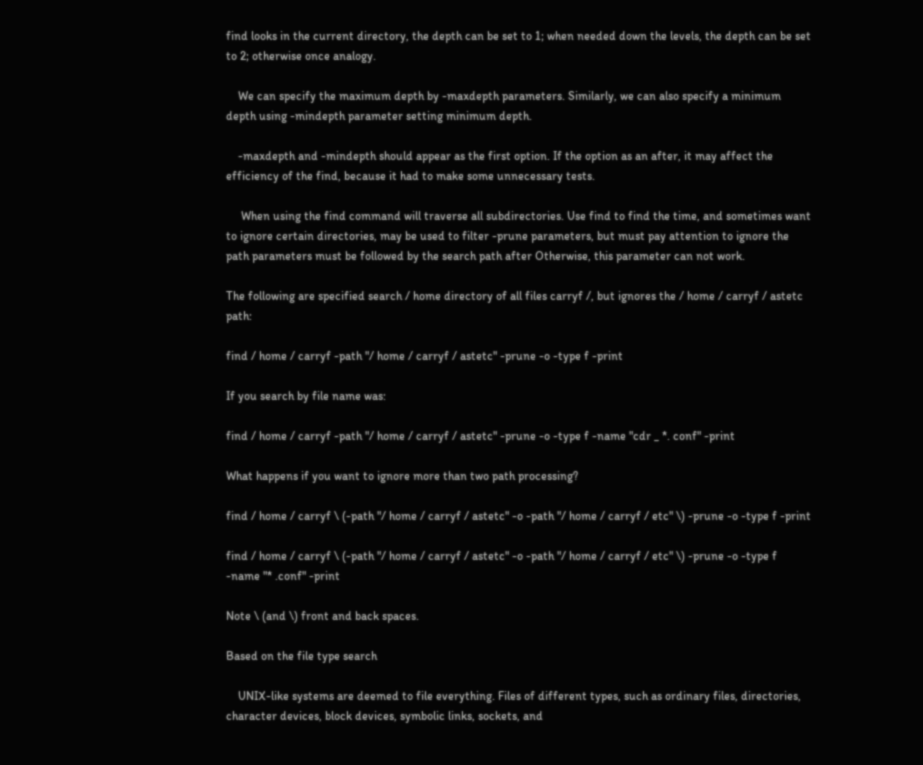find looks in the current directory, the depth can be set to 1; when needed down the levels, the depth can be set to 2; otherwise once analogy.

    We can specify the maximum depth by -maxdepth parameters. Similarly, we can also specify a minimum depth using -mindepth parameter setting minimum depth.

    -maxdepth and -mindepth should appear as the first option. If the option as an after, it may affect the efficiency of the find, because it had to make some unnecessary tests.

     When using the find command will traverse all subdirectories. Use find to find the time, and sometimes want to ignore certain directories, may be used to filter -prune parameters, but must pay attention to ignore the path parameters must be followed by the search path after Otherwise, this parameter can not work.

The following are specified search / home directory of all files carryf /, but ignores the / home / carryf / astetc path:

find / home / carryf -path "/ home / carryf / astetc" -prune -o -type f -print

If you search by file name was:

find / home / carryf -path "/ home / carryf / astetc" -prune -o -type f -name "cdr _ *. conf" -print

What happens if you want to ignore more than two path processing?

find / home / carryf \ (-path "/ home / carryf / astetc" -o -path "/ home / carryf / etc" \) -prune -o -type f -print

find / home / carryf \ (-path "/ home / carryf / astetc" -o -path "/ home / carryf / etc" \) -prune -o -type f -name "* .conf" -print

Note \ (and \) front and back spaces.

Based on the file type search

    UNIX-like systems are deemed to file everything. Files of different types, such as ordinary files, directories, character devices, block devices, symbolic links, sockets, and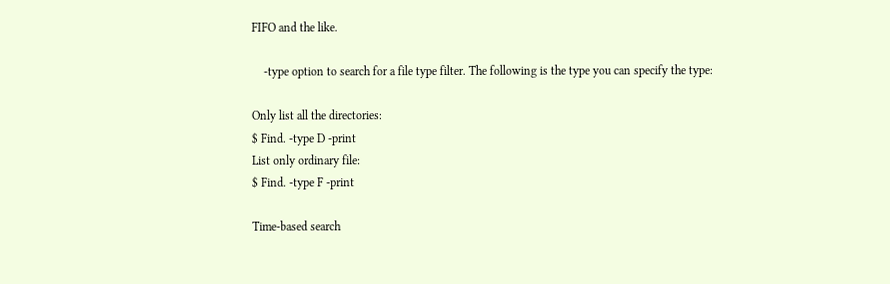FIFO and the like.

    -type option to search for a file type filter. The following is the type you can specify the type:

Only list all the directories:
$ Find. -type D -print
List only ordinary file:
$ Find. -type F -print

Time-based search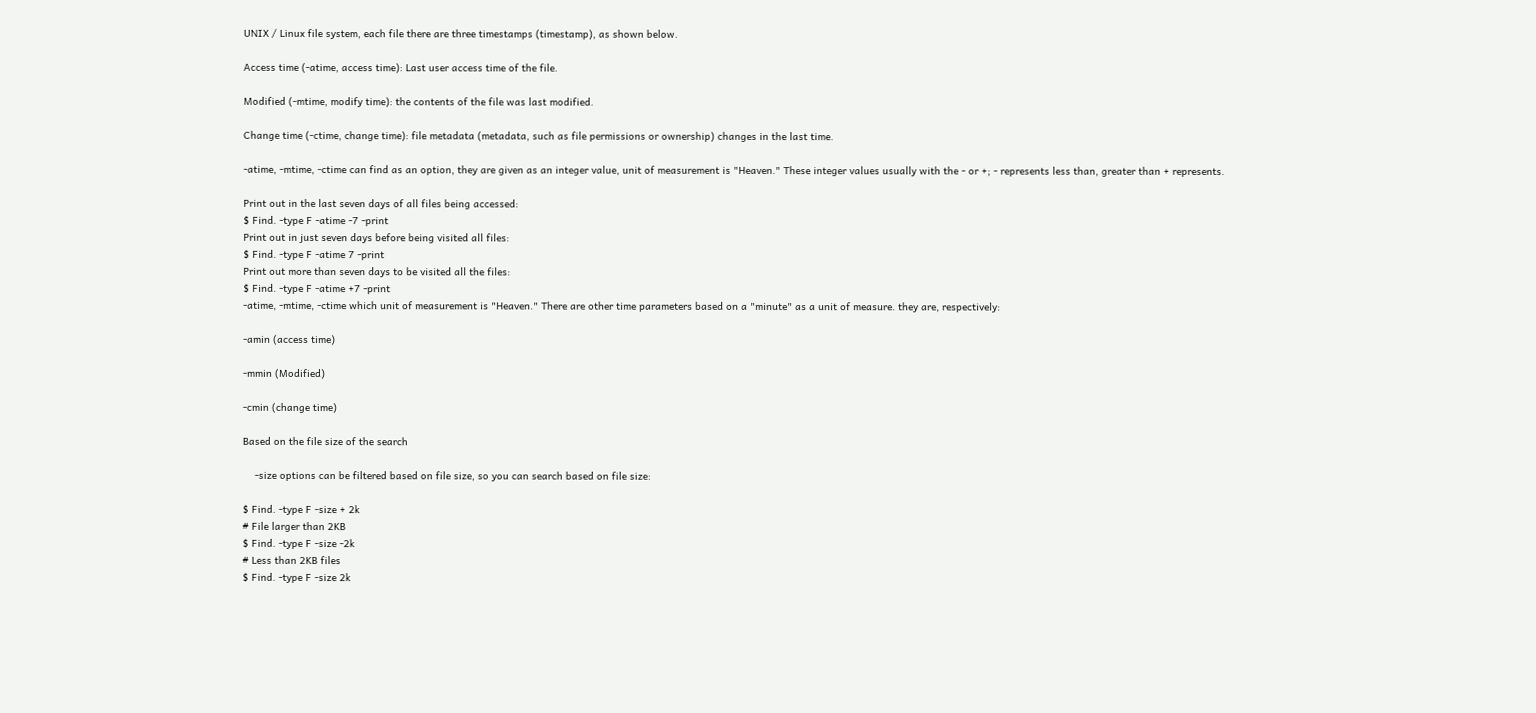UNIX / Linux file system, each file there are three timestamps (timestamp), as shown below.

Access time (-atime, access time): Last user access time of the file.

Modified (-mtime, modify time): the contents of the file was last modified.

Change time (-ctime, change time): file metadata (metadata, such as file permissions or ownership) changes in the last time.

-atime, -mtime, -ctime can find as an option, they are given as an integer value, unit of measurement is "Heaven." These integer values usually with the - or +; - represents less than, greater than + represents.

Print out in the last seven days of all files being accessed:
$ Find. -type F -atime -7 -print
Print out in just seven days before being visited all files:
$ Find. -type F -atime 7 -print
Print out more than seven days to be visited all the files:
$ Find. -type F -atime +7 -print
-atime, -mtime, -ctime which unit of measurement is "Heaven." There are other time parameters based on a "minute" as a unit of measure. they are, respectively:

-amin (access time)

-mmin (Modified)

-cmin (change time)

Based on the file size of the search

    -size options can be filtered based on file size, so you can search based on file size:

$ Find. -type F -size + 2k
# File larger than 2KB
$ Find. -type F -size -2k
# Less than 2KB files
$ Find. -type F -size 2k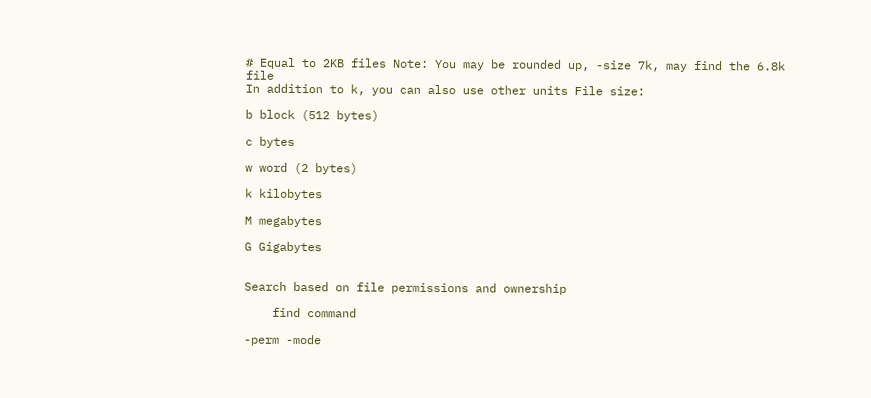# Equal to 2KB files Note: You may be rounded up, -size 7k, may find the 6.8k file
In addition to k, you can also use other units File size:

b block (512 bytes)

c bytes

w word (2 bytes)

k kilobytes

M megabytes

G Gigabytes


Search based on file permissions and ownership

    find command

-perm -mode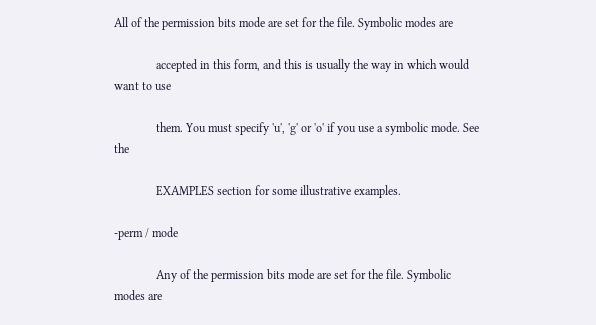All of the permission bits mode are set for the file. Symbolic modes are

              accepted in this form, and this is usually the way in which would want to use

              them. You must specify 'u', 'g' or 'o' if you use a symbolic mode. See the

              EXAMPLES section for some illustrative examples.

-perm / mode

              Any of the permission bits mode are set for the file. Symbolic modes are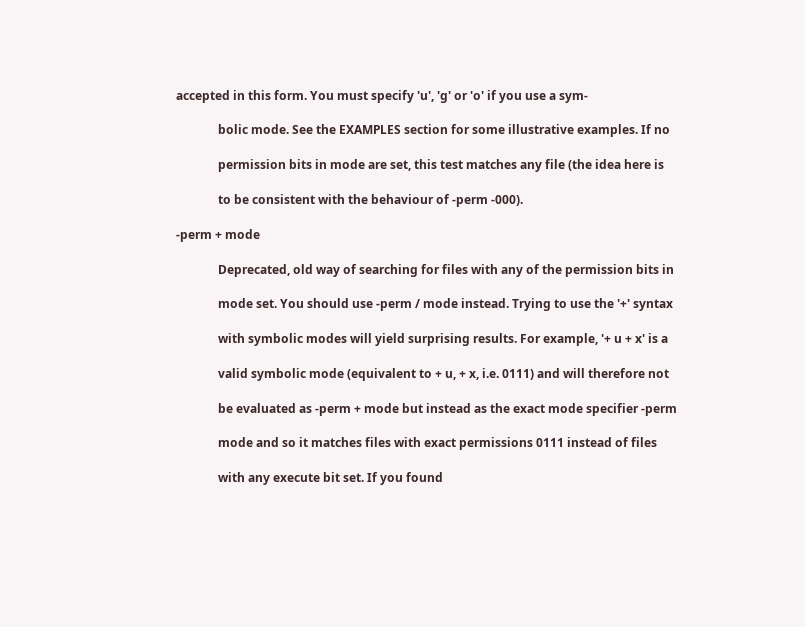accepted in this form. You must specify 'u', 'g' or 'o' if you use a sym-

              bolic mode. See the EXAMPLES section for some illustrative examples. If no

              permission bits in mode are set, this test matches any file (the idea here is

              to be consistent with the behaviour of -perm -000).

-perm + mode

              Deprecated, old way of searching for files with any of the permission bits in

              mode set. You should use -perm / mode instead. Trying to use the '+' syntax

              with symbolic modes will yield surprising results. For example, '+ u + x' is a

              valid symbolic mode (equivalent to + u, + x, i.e. 0111) and will therefore not

              be evaluated as -perm + mode but instead as the exact mode specifier -perm

              mode and so it matches files with exact permissions 0111 instead of files

              with any execute bit set. If you found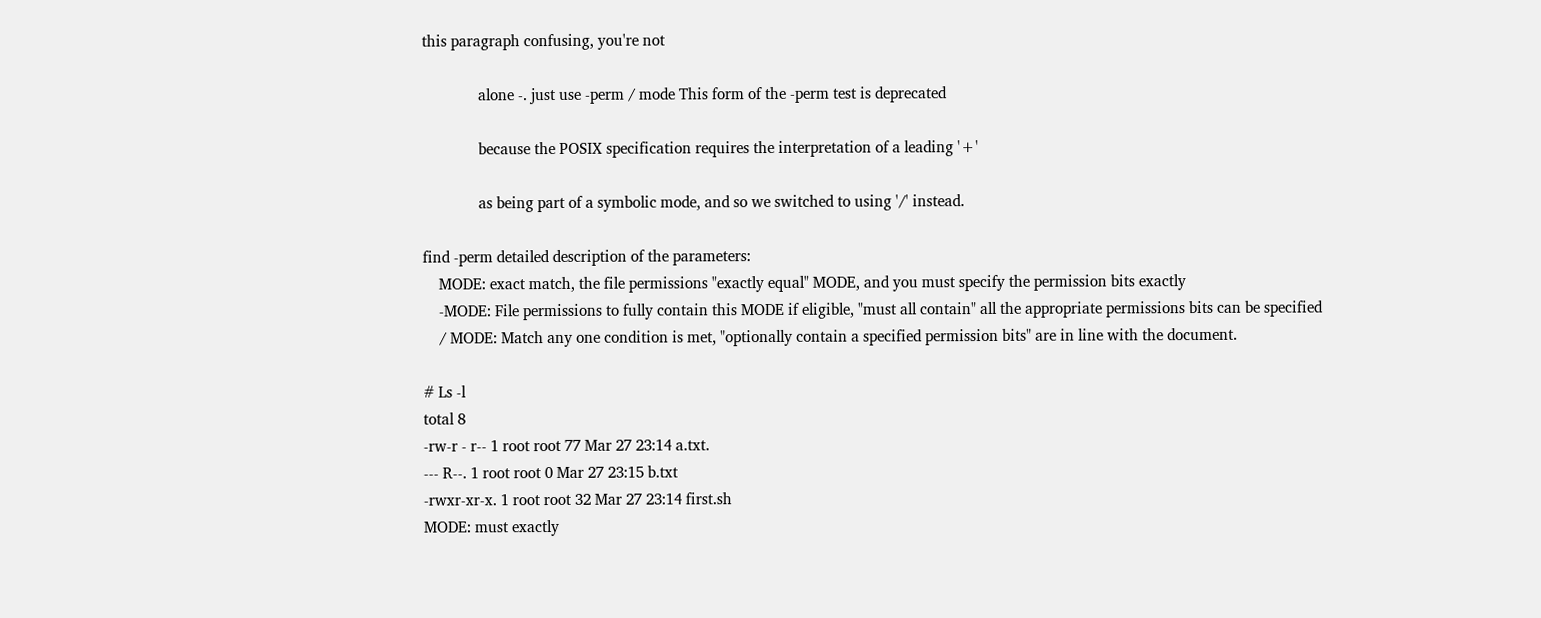this paragraph confusing, you're not

              alone -. just use -perm / mode This form of the -perm test is deprecated

              because the POSIX specification requires the interpretation of a leading '+'

              as being part of a symbolic mode, and so we switched to using '/' instead.

find -perm detailed description of the parameters:
    MODE: exact match, the file permissions "exactly equal" MODE, and you must specify the permission bits exactly
    -MODE: File permissions to fully contain this MODE if eligible, "must all contain" all the appropriate permissions bits can be specified
    / MODE: Match any one condition is met, "optionally contain a specified permission bits" are in line with the document.

# Ls -l
total 8
-rw-r - r-- 1 root root 77 Mar 27 23:14 a.txt.
--- R--. 1 root root 0 Mar 27 23:15 b.txt
-rwxr-xr-x. 1 root root 32 Mar 27 23:14 first.sh
MODE: must exactly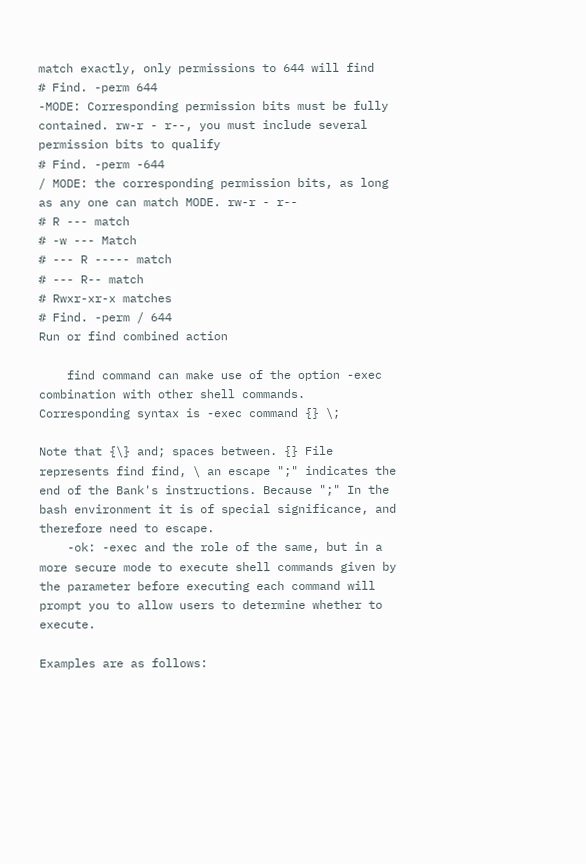match exactly, only permissions to 644 will find
# Find. -perm 644
-MODE: Corresponding permission bits must be fully contained. rw-r - r--, you must include several permission bits to qualify
# Find. -perm -644
/ MODE: the corresponding permission bits, as long as any one can match MODE. rw-r - r--
# R --- match
# -w --- Match
# --- R ----- match
# --- R-- match
# Rwxr-xr-x matches
# Find. -perm / 644
Run or find combined action

    find command can make use of the option -exec combination with other shell commands. Corresponding syntax is -exec command {} \;

Note that {\} and; spaces between. {} File represents find find, \ an escape ";" indicates the end of the Bank's instructions. Because ";" In the bash environment it is of special significance, and therefore need to escape.
    -ok: -exec and the role of the same, but in a more secure mode to execute shell commands given by the parameter before executing each command will prompt you to allow users to determine whether to execute.

Examples are as follows: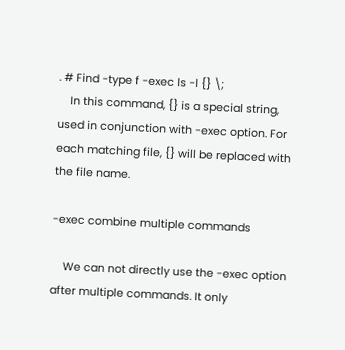. # Find -type f -exec ls -l {} \;
    In this command, {} is a special string, used in conjunction with -exec option. For each matching file, {} will be replaced with the file name.

-exec combine multiple commands

    We can not directly use the -exec option after multiple commands. It only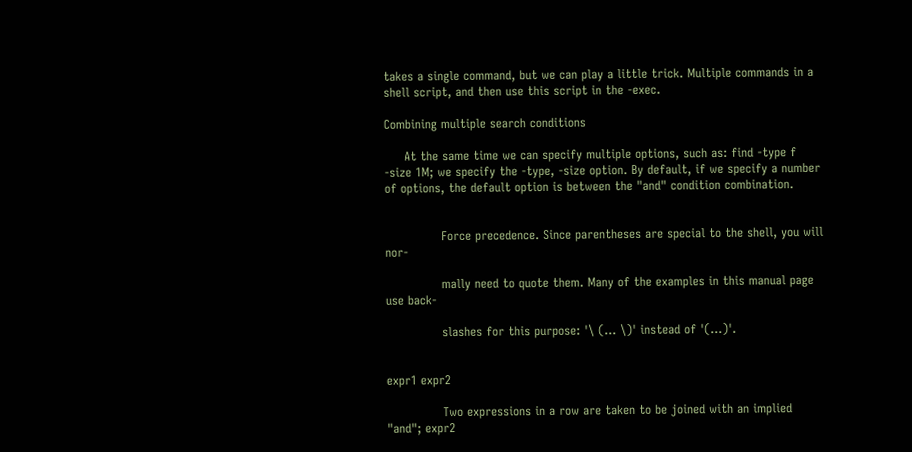takes a single command, but we can play a little trick. Multiple commands in a shell script, and then use this script in the -exec.

Combining multiple search conditions

     At the same time we can specify multiple options, such as: find -type f -size 1M; we specify the -type, -size option. By default, if we specify a number of options, the default option is between the "and" condition combination.


              Force precedence. Since parentheses are special to the shell, you will nor-

              mally need to quote them. Many of the examples in this manual page use back-

              slashes for this purpose: '\ (... \)' instead of '(...)'.


expr1 expr2

              Two expressions in a row are taken to be joined with an implied "and"; expr2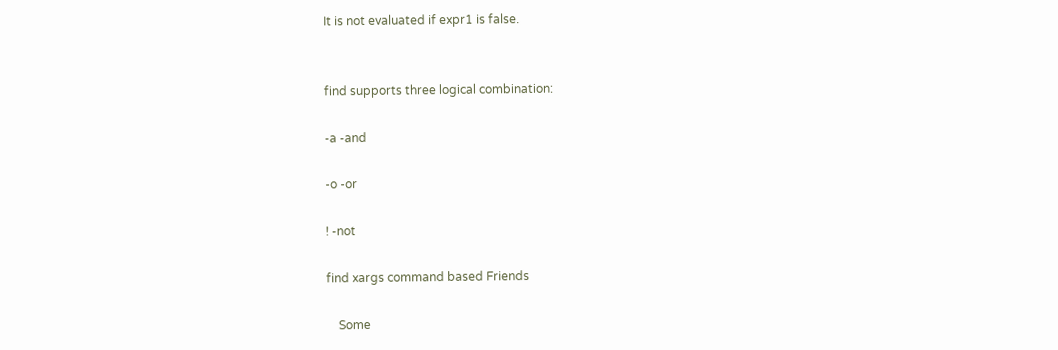It is not evaluated if expr1 is false.


find supports three logical combination:

-a -and

-o -or

! -not

find xargs command based Friends

    Some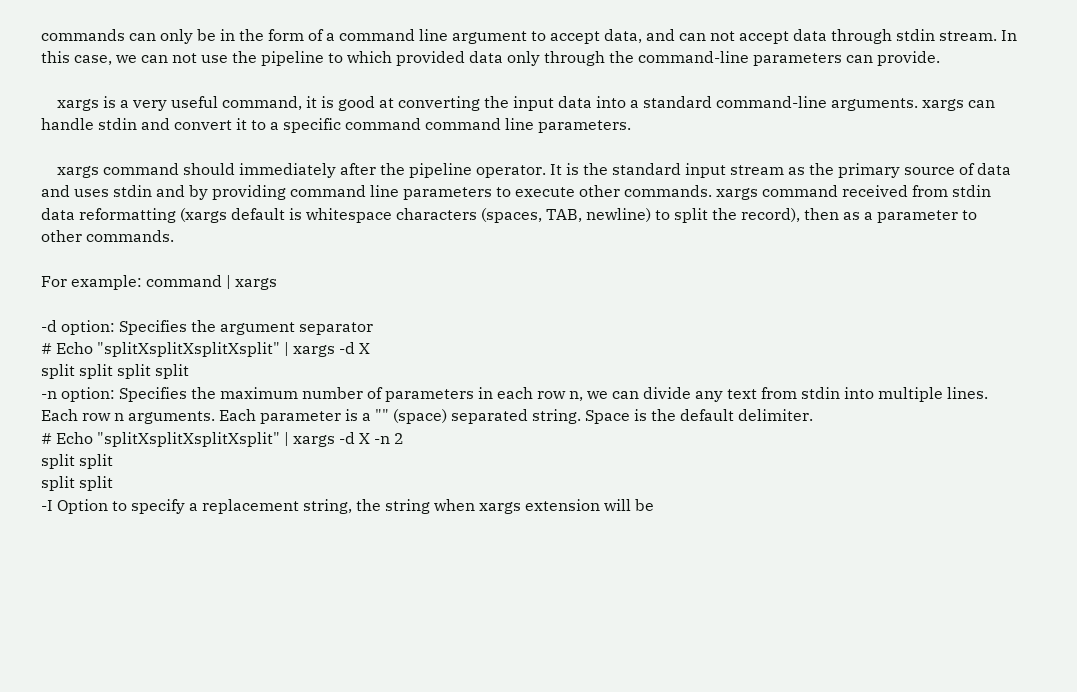commands can only be in the form of a command line argument to accept data, and can not accept data through stdin stream. In this case, we can not use the pipeline to which provided data only through the command-line parameters can provide.

    xargs is a very useful command, it is good at converting the input data into a standard command-line arguments. xargs can handle stdin and convert it to a specific command command line parameters.

    xargs command should immediately after the pipeline operator. It is the standard input stream as the primary source of data and uses stdin and by providing command line parameters to execute other commands. xargs command received from stdin data reformatting (xargs default is whitespace characters (spaces, TAB, newline) to split the record), then as a parameter to other commands.

For example: command | xargs

-d option: Specifies the argument separator
# Echo "splitXsplitXsplitXsplit" | xargs -d X
split split split split
-n option: Specifies the maximum number of parameters in each row n, we can divide any text from stdin into multiple lines.
Each row n arguments. Each parameter is a "" (space) separated string. Space is the default delimiter.
# Echo "splitXsplitXsplitXsplit" | xargs -d X -n 2
split split
split split
-I Option to specify a replacement string, the string when xargs extension will be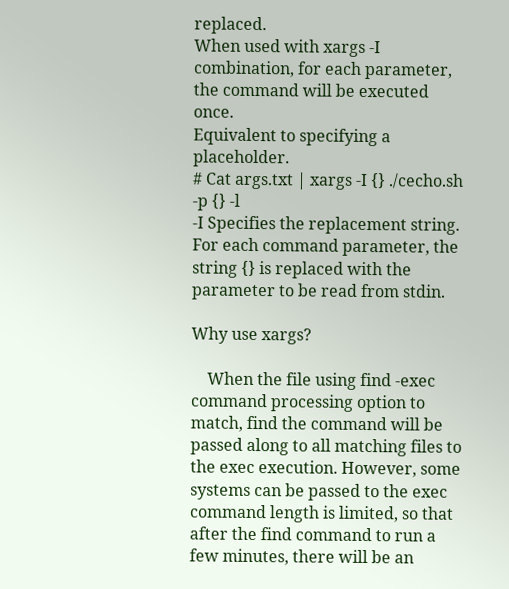replaced.
When used with xargs -I combination, for each parameter, the command will be executed once.
Equivalent to specifying a placeholder.
# Cat args.txt | xargs -I {} ./cecho.sh -p {} -l
-I Specifies the replacement string. For each command parameter, the string {} is replaced with the parameter to be read from stdin.

Why use xargs?

    When the file using find -exec command processing option to match, find the command will be passed along to all matching files to the exec execution. However, some systems can be passed to the exec command length is limited, so that after the find command to run a few minutes, there will be an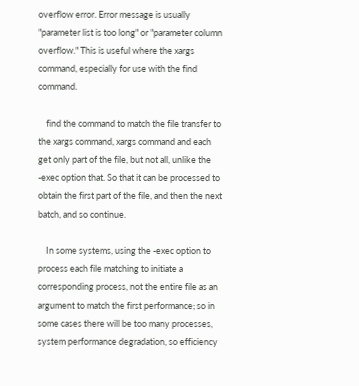overflow error. Error message is usually "parameter list is too long" or "parameter column overflow." This is useful where the xargs command, especially for use with the find command.

    find the command to match the file transfer to the xargs command, xargs command and each get only part of the file, but not all, unlike the -exec option that. So that it can be processed to obtain the first part of the file, and then the next batch, and so continue.

    In some systems, using the -exec option to process each file matching to initiate a corresponding process, not the entire file as an argument to match the first performance; so in some cases there will be too many processes, system performance degradation, so efficiency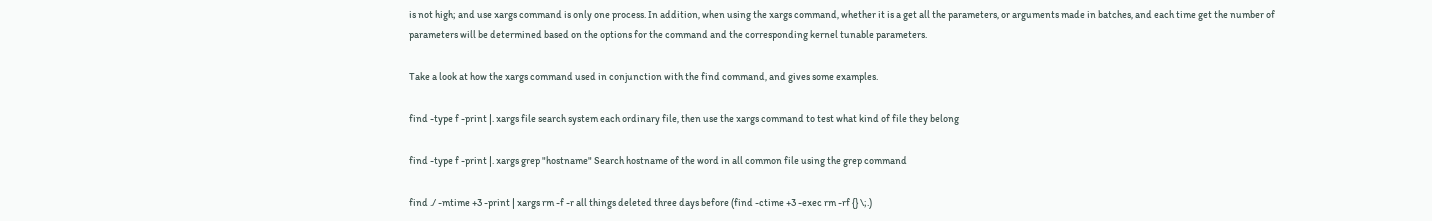is not high; and use xargs command is only one process. In addition, when using the xargs command, whether it is a get all the parameters, or arguments made in batches, and each time get the number of parameters will be determined based on the options for the command and the corresponding kernel tunable parameters.

Take a look at how the xargs command used in conjunction with the find command, and gives some examples.

find -type f -print |. xargs file search system each ordinary file, then use the xargs command to test what kind of file they belong

find -type f -print |. xargs grep "hostname" Search hostname of the word in all common file using the grep command

find ./ -mtime +3 -print | xargs rm -f -r all things deleted three days before (find -ctime +3 -exec rm -rf {} \;.)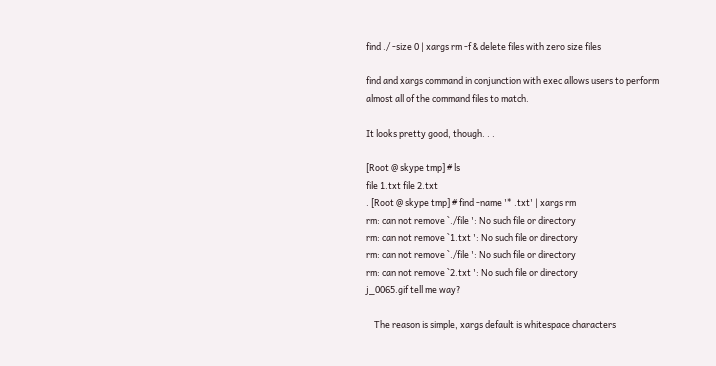find ./ -size 0 | xargs rm -f & delete files with zero size files

find and xargs command in conjunction with exec allows users to perform almost all of the command files to match.

It looks pretty good, though. . .

[Root @ skype tmp] # ls
file 1.txt file 2.txt
. [Root @ skype tmp] # find -name '* .txt' | xargs rm
rm: can not remove `./file ': No such file or directory
rm: can not remove `1.txt ': No such file or directory
rm: can not remove `./file ': No such file or directory
rm: can not remove `2.txt ': No such file or directory
j_0065.gif tell me way?

    The reason is simple, xargs default is whitespace characters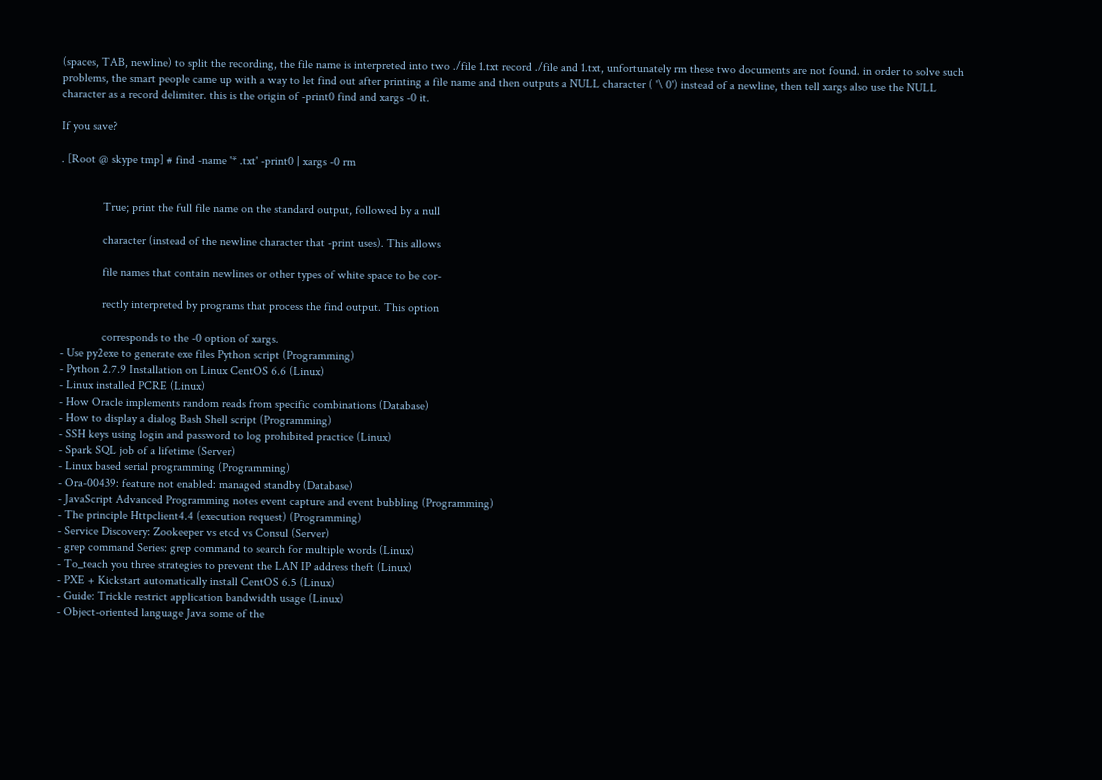(spaces, TAB, newline) to split the recording, the file name is interpreted into two ./file 1.txt record ./file and 1.txt, unfortunately rm these two documents are not found. in order to solve such problems, the smart people came up with a way to let find out after printing a file name and then outputs a NULL character ( '\ 0') instead of a newline, then tell xargs also use the NULL character as a record delimiter. this is the origin of -print0 find and xargs -0 it.

If you save?

. [Root @ skype tmp] # find -name '* .txt' -print0 | xargs -0 rm


              True; print the full file name on the standard output, followed by a null

              character (instead of the newline character that -print uses). This allows

              file names that contain newlines or other types of white space to be cor-

              rectly interpreted by programs that process the find output. This option

              corresponds to the -0 option of xargs.
- Use py2exe to generate exe files Python script (Programming)
- Python 2.7.9 Installation on Linux CentOS 6.6 (Linux)
- Linux installed PCRE (Linux)
- How Oracle implements random reads from specific combinations (Database)
- How to display a dialog Bash Shell script (Programming)
- SSH keys using login and password to log prohibited practice (Linux)
- Spark SQL job of a lifetime (Server)
- Linux based serial programming (Programming)
- Ora-00439: feature not enabled: managed standby (Database)
- JavaScript Advanced Programming notes event capture and event bubbling (Programming)
- The principle Httpclient4.4 (execution request) (Programming)
- Service Discovery: Zookeeper vs etcd vs Consul (Server)
- grep command Series: grep command to search for multiple words (Linux)
- To_teach you three strategies to prevent the LAN IP address theft (Linux)
- PXE + Kickstart automatically install CentOS 6.5 (Linux)
- Guide: Trickle restrict application bandwidth usage (Linux)
- Object-oriented language Java some of the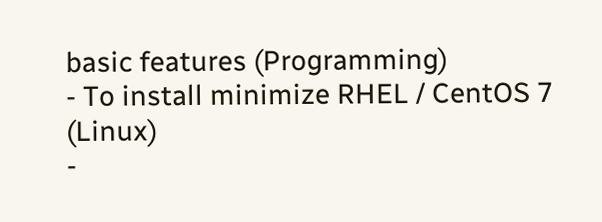basic features (Programming)
- To install minimize RHEL / CentOS 7 (Linux)
-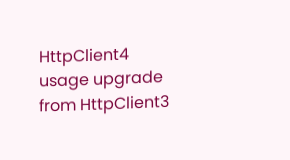HttpClient4 usage upgrade from HttpClient3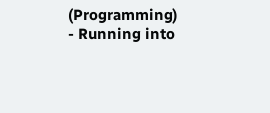(Programming)
- Running into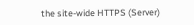the site-wide HTTPS (Server)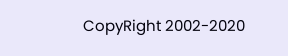CopyRight 2002-2020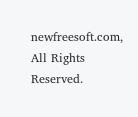newfreesoft.com, All Rights Reserved.